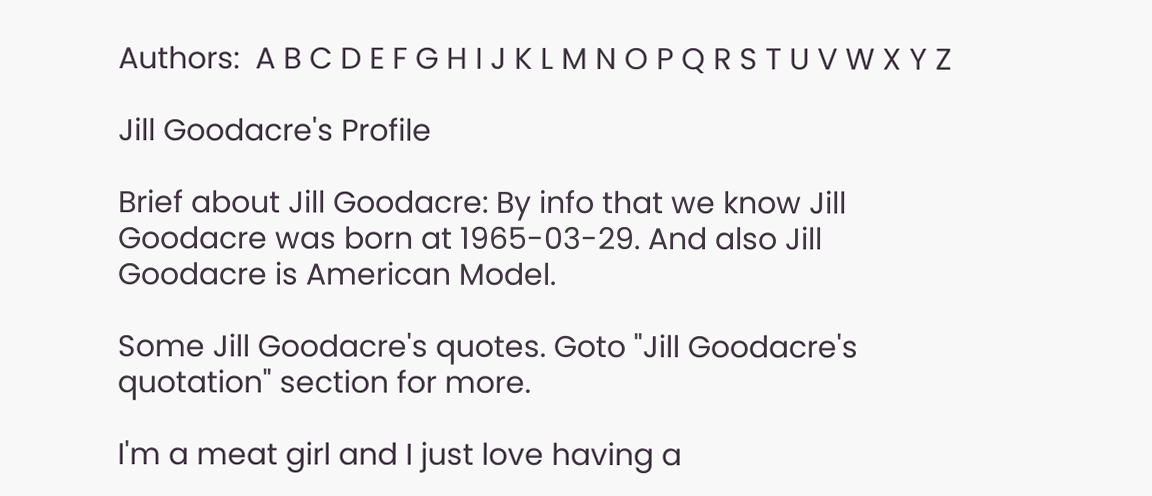Authors:  A B C D E F G H I J K L M N O P Q R S T U V W X Y Z

Jill Goodacre's Profile

Brief about Jill Goodacre: By info that we know Jill Goodacre was born at 1965-03-29. And also Jill Goodacre is American Model.

Some Jill Goodacre's quotes. Goto "Jill Goodacre's quotation" section for more.

I'm a meat girl and I just love having a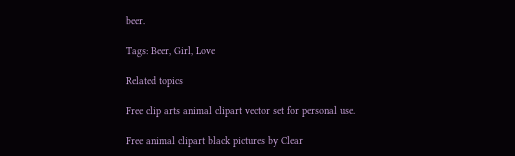beer.

Tags: Beer, Girl, Love

Related topics

Free clip arts animal clipart vector set for personal use.

Free animal clipart black pictures by Clear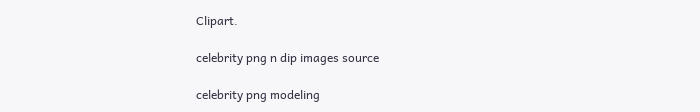Clipart.

celebrity png n dip images source

celebrity png modeling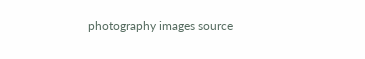photography images source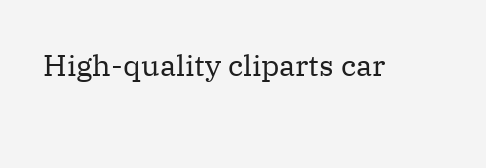High-quality cliparts car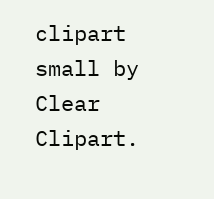clipart small by Clear Clipart.